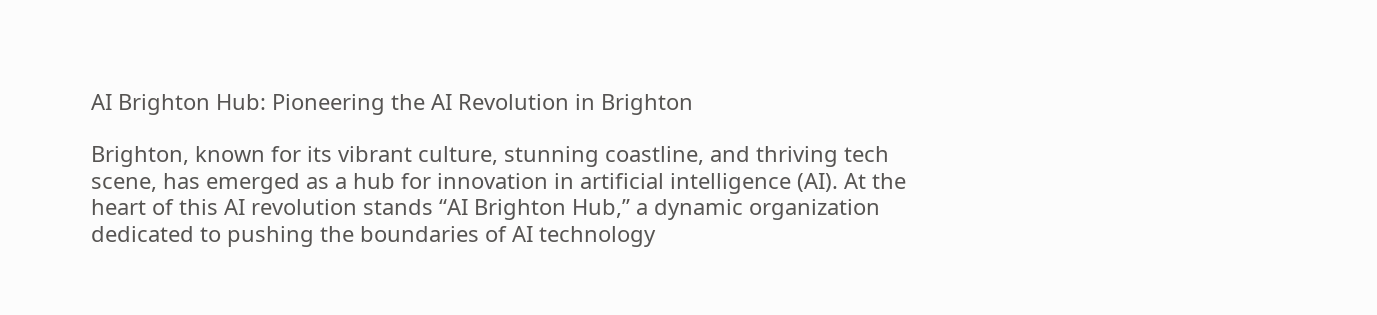AI Brighton Hub: Pioneering the AI Revolution in Brighton

Brighton, known for its vibrant culture, stunning coastline, and thriving tech scene, has emerged as a hub for innovation in artificial intelligence (AI). At the heart of this AI revolution stands “AI Brighton Hub,” a dynamic organization dedicated to pushing the boundaries of AI technology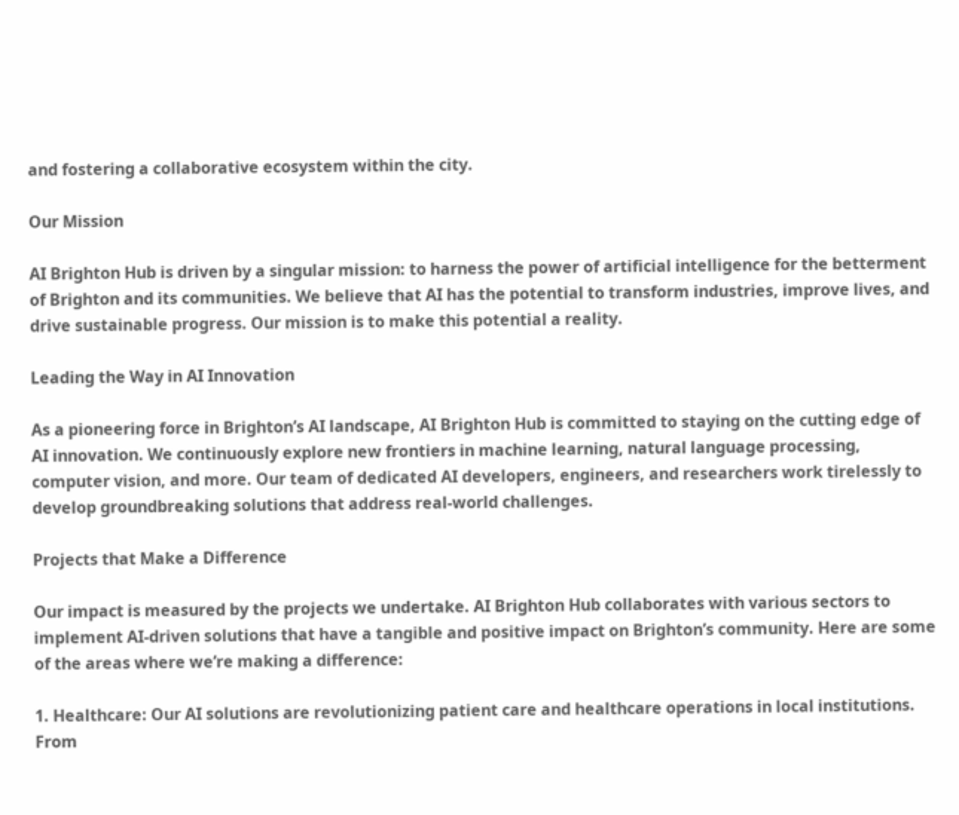and fostering a collaborative ecosystem within the city.

Our Mission

AI Brighton Hub is driven by a singular mission: to harness the power of artificial intelligence for the betterment of Brighton and its communities. We believe that AI has the potential to transform industries, improve lives, and drive sustainable progress. Our mission is to make this potential a reality.

Leading the Way in AI Innovation

As a pioneering force in Brighton’s AI landscape, AI Brighton Hub is committed to staying on the cutting edge of AI innovation. We continuously explore new frontiers in machine learning, natural language processing, computer vision, and more. Our team of dedicated AI developers, engineers, and researchers work tirelessly to develop groundbreaking solutions that address real-world challenges.

Projects that Make a Difference

Our impact is measured by the projects we undertake. AI Brighton Hub collaborates with various sectors to implement AI-driven solutions that have a tangible and positive impact on Brighton’s community. Here are some of the areas where we’re making a difference:

1. Healthcare: Our AI solutions are revolutionizing patient care and healthcare operations in local institutions. From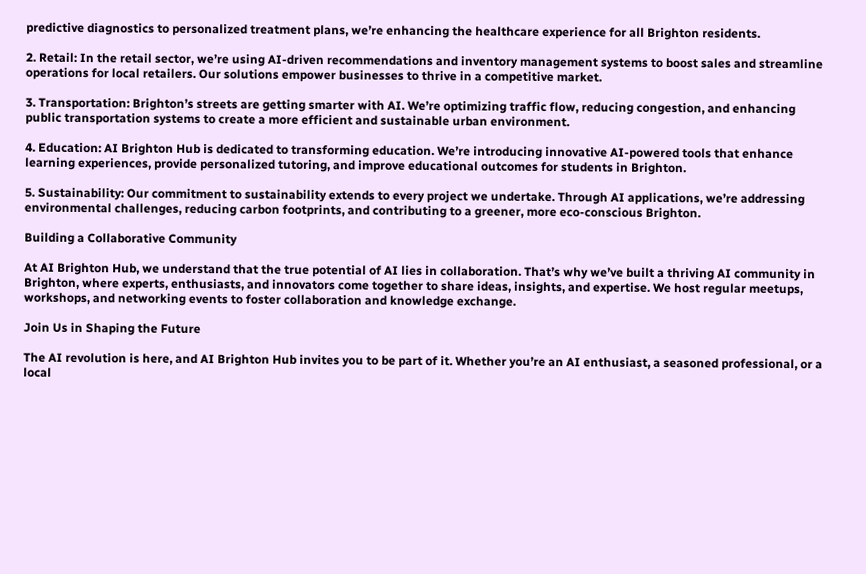predictive diagnostics to personalized treatment plans, we’re enhancing the healthcare experience for all Brighton residents.

2. Retail: In the retail sector, we’re using AI-driven recommendations and inventory management systems to boost sales and streamline operations for local retailers. Our solutions empower businesses to thrive in a competitive market.

3. Transportation: Brighton’s streets are getting smarter with AI. We’re optimizing traffic flow, reducing congestion, and enhancing public transportation systems to create a more efficient and sustainable urban environment.

4. Education: AI Brighton Hub is dedicated to transforming education. We’re introducing innovative AI-powered tools that enhance learning experiences, provide personalized tutoring, and improve educational outcomes for students in Brighton.

5. Sustainability: Our commitment to sustainability extends to every project we undertake. Through AI applications, we’re addressing environmental challenges, reducing carbon footprints, and contributing to a greener, more eco-conscious Brighton.

Building a Collaborative Community

At AI Brighton Hub, we understand that the true potential of AI lies in collaboration. That’s why we’ve built a thriving AI community in Brighton, where experts, enthusiasts, and innovators come together to share ideas, insights, and expertise. We host regular meetups, workshops, and networking events to foster collaboration and knowledge exchange.

Join Us in Shaping the Future

The AI revolution is here, and AI Brighton Hub invites you to be part of it. Whether you’re an AI enthusiast, a seasoned professional, or a local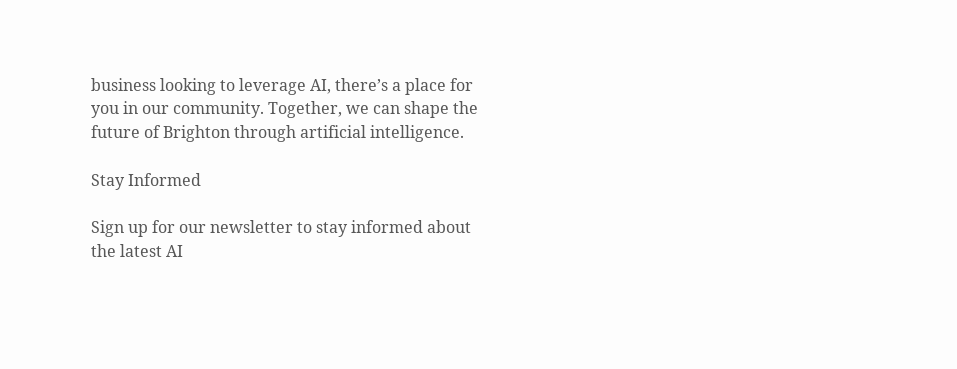business looking to leverage AI, there’s a place for you in our community. Together, we can shape the future of Brighton through artificial intelligence.

Stay Informed

Sign up for our newsletter to stay informed about the latest AI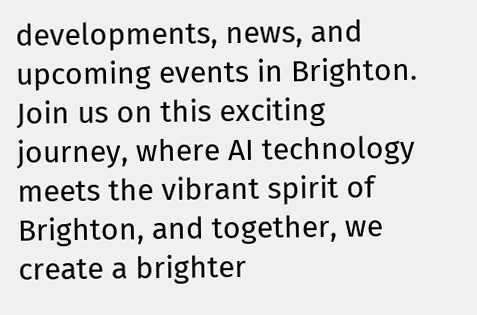developments, news, and upcoming events in Brighton. Join us on this exciting journey, where AI technology meets the vibrant spirit of Brighton, and together, we create a brighter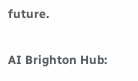future.

AI Brighton Hub: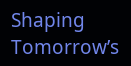Shaping Tomorrow’s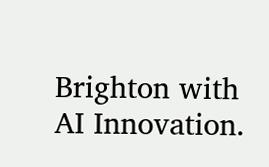Brighton with AI Innovation.